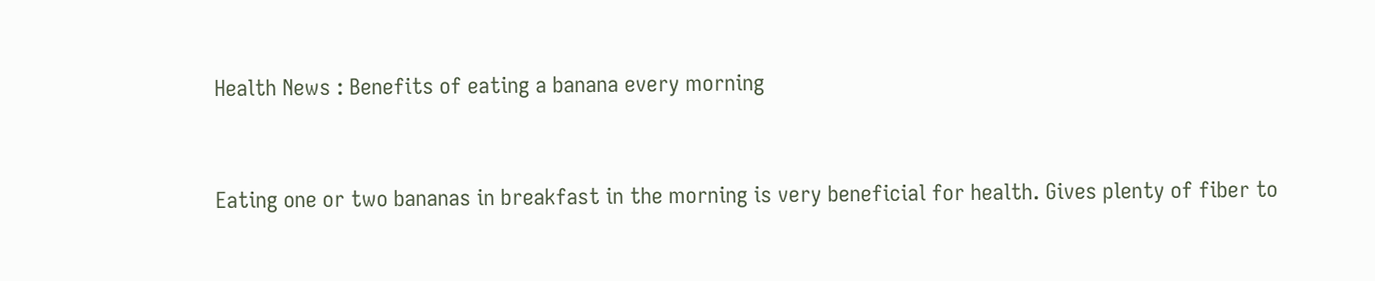Health News : Benefits of eating a banana every morning


Eating one or two bananas in breakfast in the morning is very beneficial for health. Gives plenty of fiber to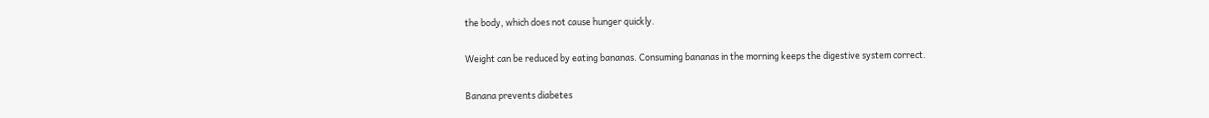the body, which does not cause hunger quickly.

Weight can be reduced by eating bananas. Consuming bananas in the morning keeps the digestive system correct.

Banana prevents diabetes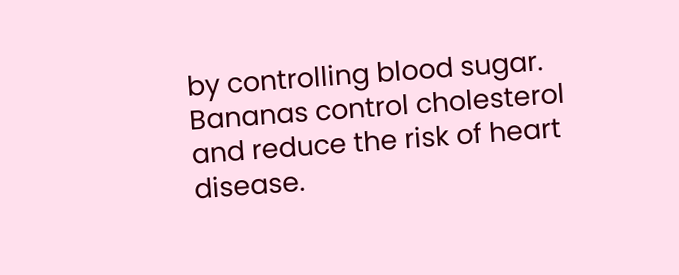by controlling blood sugar. Bananas control cholesterol and reduce the risk of heart disease.